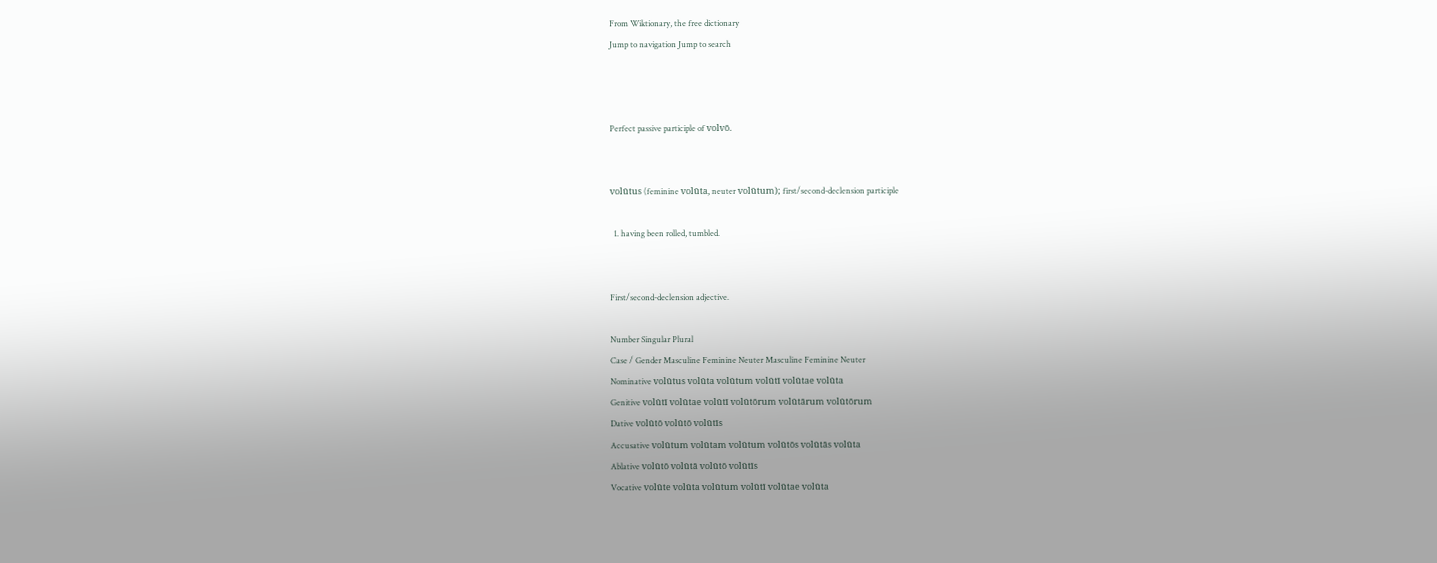From Wiktionary, the free dictionary
Jump to navigation Jump to search



Perfect passive participle of volvō.


volūtus (feminine volūta, neuter volūtum); first/second-declension participle

  1. having been rolled, tumbled.


First/second-declension adjective.

Number Singular Plural
Case / Gender Masculine Feminine Neuter Masculine Feminine Neuter
Nominative volūtus volūta volūtum volūtī volūtae volūta
Genitive volūtī volūtae volūtī volūtōrum volūtārum volūtōrum
Dative volūtō volūtō volūtīs
Accusative volūtum volūtam volūtum volūtōs volūtās volūta
Ablative volūtō volūtā volūtō volūtīs
Vocative volūte volūta volūtum volūtī volūtae volūta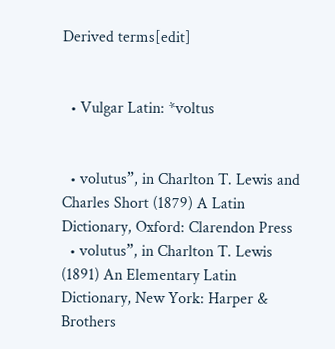Derived terms[edit]


  • Vulgar Latin: *voltus


  • volutus”, in Charlton T. Lewis and Charles Short (1879) A Latin Dictionary, Oxford: Clarendon Press
  • volutus”, in Charlton T. Lewis (1891) An Elementary Latin Dictionary, New York: Harper & Brothers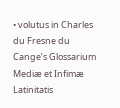• volutus in Charles du Fresne du Cange’s Glossarium Mediæ et Infimæ Latinitatis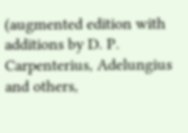(augmented edition with additions by D. P. Carpenterius, Adelungius and others,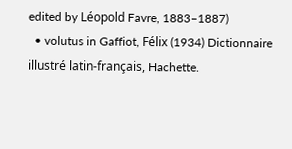edited by Léopold Favre, 1883–1887)
  • volutus in Gaffiot, Félix (1934) Dictionnaire illustré latin-français, Hachette.